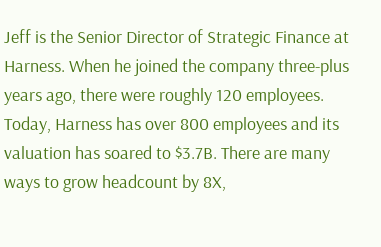Jeff is the Senior Director of Strategic Finance at Harness. When he joined the company three-plus years ago, there were roughly 120 employees. Today, Harness has over 800 employees and its valuation has soared to $3.7B. There are many ways to grow headcount by 8X,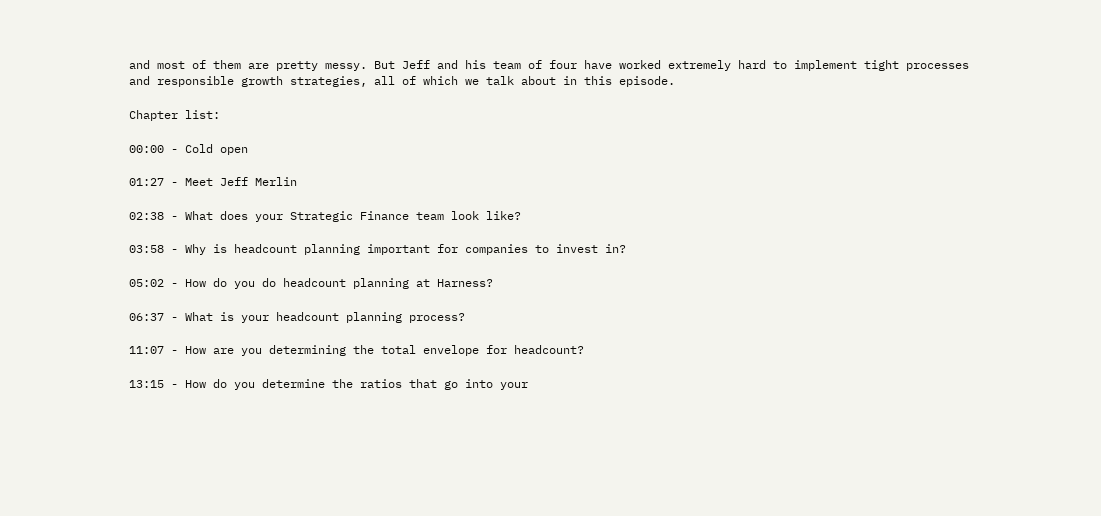and most of them are pretty messy. But Jeff and his team of four have worked extremely hard to implement tight processes and responsible growth strategies, all of which we talk about in this episode.

Chapter list:

00:00 - Cold open

01:27 - Meet Jeff Merlin

02:38 - What does your Strategic Finance team look like?

03:58 - Why is headcount planning important for companies to invest in?

05:02 - How do you do headcount planning at Harness?

06:37 - What is your headcount planning process?

11:07 - How are you determining the total envelope for headcount?

13:15 - How do you determine the ratios that go into your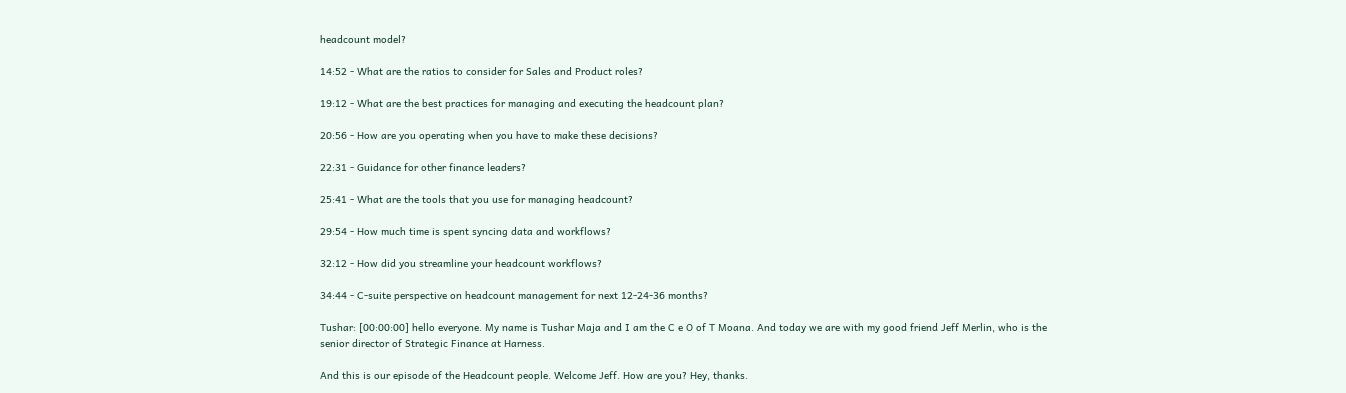headcount model?

14:52 - What are the ratios to consider for Sales and Product roles?

19:12 - What are the best practices for managing and executing the headcount plan?

20:56 - How are you operating when you have to make these decisions?

22:31 - Guidance for other finance leaders?

25:41 - What are the tools that you use for managing headcount?

29:54 - How much time is spent syncing data and workflows?

32:12 - How did you streamline your headcount workflows?

34:44 - C-suite perspective on headcount management for next 12-24-36 months?

Tushar: [00:00:00] hello everyone. My name is Tushar Maja and I am the C e O of T Moana. And today we are with my good friend Jeff Merlin, who is the senior director of Strategic Finance at Harness.

And this is our episode of the Headcount people. Welcome Jeff. How are you? Hey, thanks.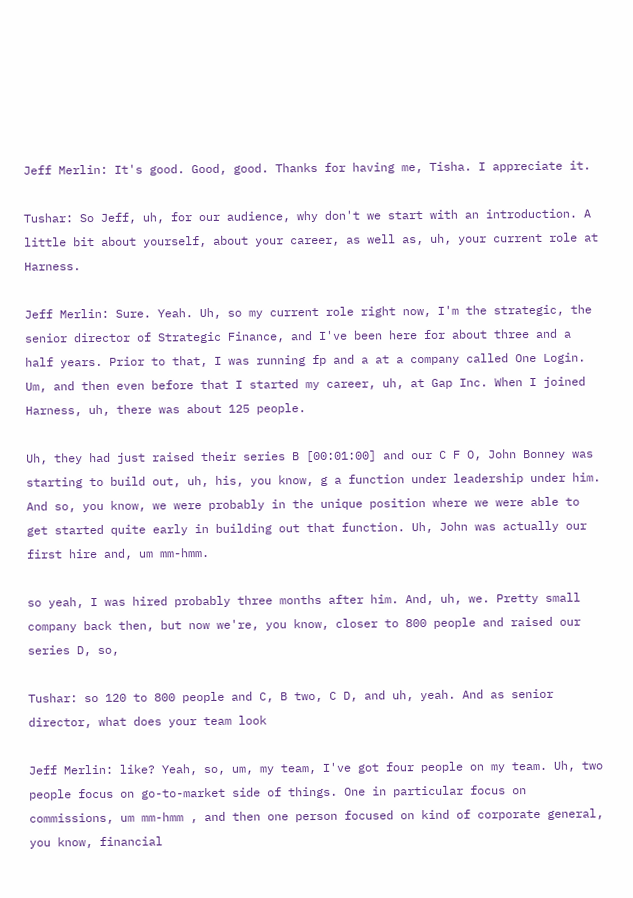Jeff Merlin: It's good. Good, good. Thanks for having me, Tisha. I appreciate it.

Tushar: So Jeff, uh, for our audience, why don't we start with an introduction. A little bit about yourself, about your career, as well as, uh, your current role at Harness.

Jeff Merlin: Sure. Yeah. Uh, so my current role right now, I'm the strategic, the senior director of Strategic Finance, and I've been here for about three and a half years. Prior to that, I was running fp and a at a company called One Login. Um, and then even before that I started my career, uh, at Gap Inc. When I joined Harness, uh, there was about 125 people.

Uh, they had just raised their series B [00:01:00] and our C F O, John Bonney was starting to build out, uh, his, you know, g a function under leadership under him. And so, you know, we were probably in the unique position where we were able to get started quite early in building out that function. Uh, John was actually our first hire and, um mm-hmm.

so yeah, I was hired probably three months after him. And, uh, we. Pretty small company back then, but now we're, you know, closer to 800 people and raised our series D, so,

Tushar: so 120 to 800 people and C, B two, C D, and uh, yeah. And as senior director, what does your team look

Jeff Merlin: like? Yeah, so, um, my team, I've got four people on my team. Uh, two people focus on go-to-market side of things. One in particular focus on commissions, um mm-hmm , and then one person focused on kind of corporate general, you know, financial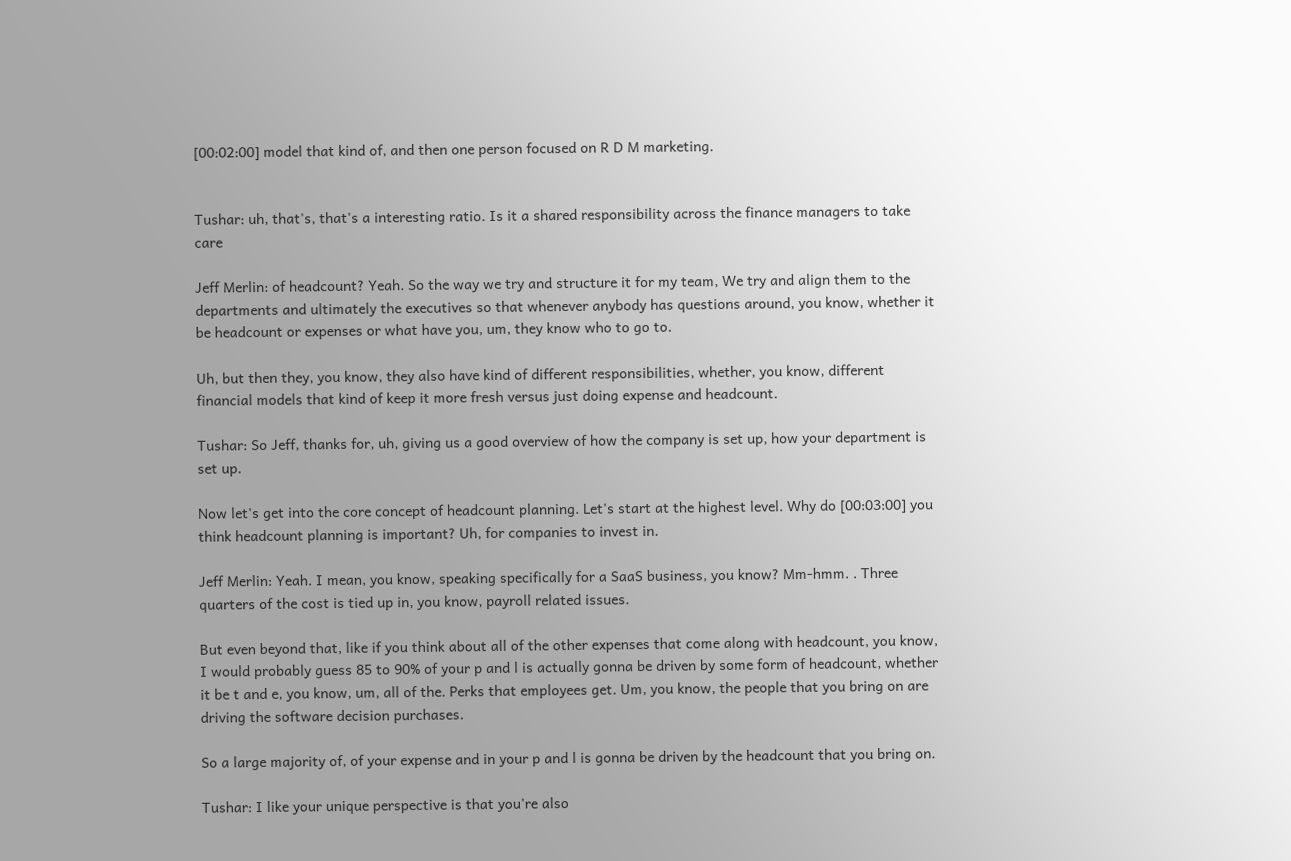[00:02:00] model that kind of, and then one person focused on R D M marketing.


Tushar: uh, that's, that's a interesting ratio. Is it a shared responsibility across the finance managers to take care

Jeff Merlin: of headcount? Yeah. So the way we try and structure it for my team, We try and align them to the departments and ultimately the executives so that whenever anybody has questions around, you know, whether it be headcount or expenses or what have you, um, they know who to go to.

Uh, but then they, you know, they also have kind of different responsibilities, whether, you know, different financial models that kind of keep it more fresh versus just doing expense and headcount.

Tushar: So Jeff, thanks for, uh, giving us a good overview of how the company is set up, how your department is set up.

Now let's get into the core concept of headcount planning. Let's start at the highest level. Why do [00:03:00] you think headcount planning is important? Uh, for companies to invest in.

Jeff Merlin: Yeah. I mean, you know, speaking specifically for a SaaS business, you know? Mm-hmm. . Three quarters of the cost is tied up in, you know, payroll related issues.

But even beyond that, like if you think about all of the other expenses that come along with headcount, you know, I would probably guess 85 to 90% of your p and l is actually gonna be driven by some form of headcount, whether it be t and e, you know, um, all of the. Perks that employees get. Um, you know, the people that you bring on are driving the software decision purchases.

So a large majority of, of your expense and in your p and l is gonna be driven by the headcount that you bring on.

Tushar: I like your unique perspective is that you're also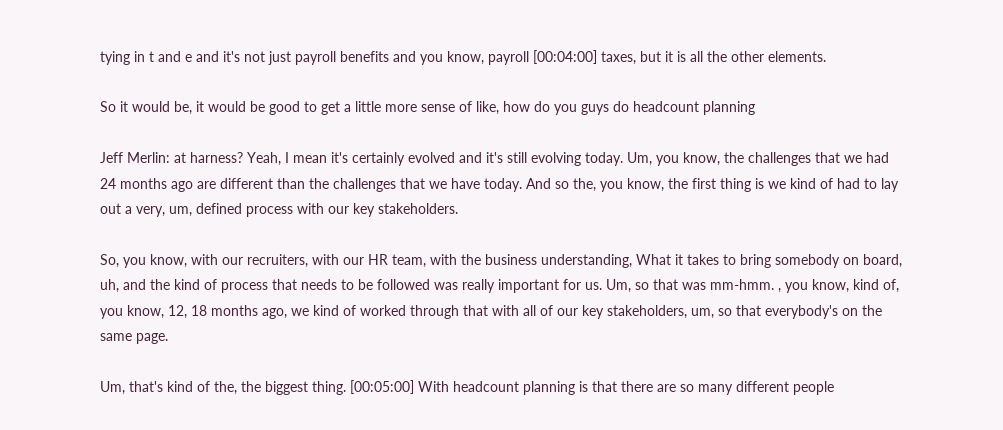tying in t and e and it's not just payroll benefits and you know, payroll [00:04:00] taxes, but it is all the other elements.

So it would be, it would be good to get a little more sense of like, how do you guys do headcount planning

Jeff Merlin: at harness? Yeah, I mean it's certainly evolved and it's still evolving today. Um, you know, the challenges that we had 24 months ago are different than the challenges that we have today. And so the, you know, the first thing is we kind of had to lay out a very, um, defined process with our key stakeholders.

So, you know, with our recruiters, with our HR team, with the business understanding, What it takes to bring somebody on board, uh, and the kind of process that needs to be followed was really important for us. Um, so that was mm-hmm. , you know, kind of, you know, 12, 18 months ago, we kind of worked through that with all of our key stakeholders, um, so that everybody's on the same page.

Um, that's kind of the, the biggest thing. [00:05:00] With headcount planning is that there are so many different people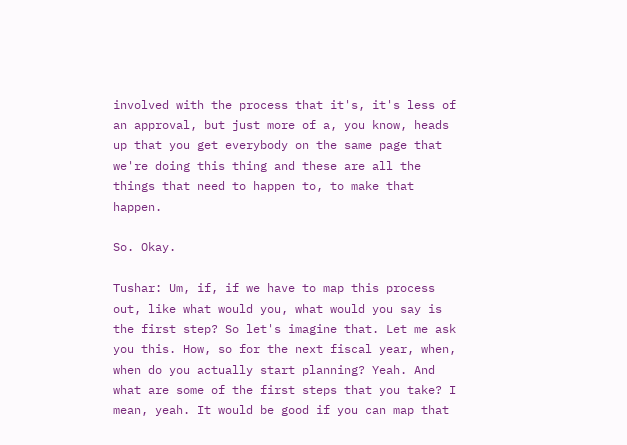involved with the process that it's, it's less of an approval, but just more of a, you know, heads up that you get everybody on the same page that we're doing this thing and these are all the things that need to happen to, to make that happen.

So. Okay.

Tushar: Um, if, if we have to map this process out, like what would you, what would you say is the first step? So let's imagine that. Let me ask you this. How, so for the next fiscal year, when, when do you actually start planning? Yeah. And what are some of the first steps that you take? I mean, yeah. It would be good if you can map that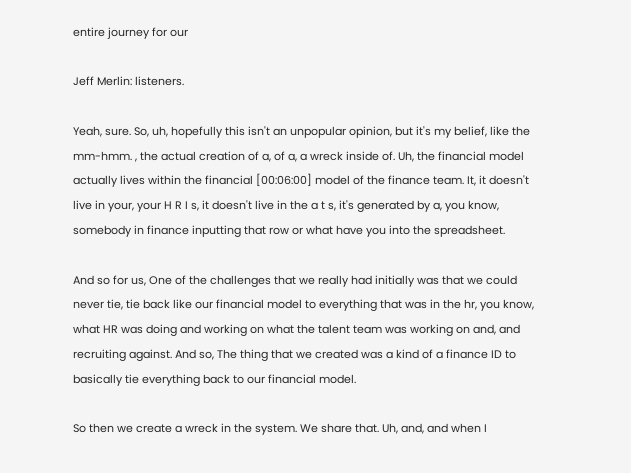entire journey for our

Jeff Merlin: listeners.

Yeah, sure. So, uh, hopefully this isn't an unpopular opinion, but it's my belief, like the mm-hmm. , the actual creation of a, of a, a wreck inside of. Uh, the financial model actually lives within the financial [00:06:00] model of the finance team. It, it doesn't live in your, your H R I s, it doesn't live in the a t s, it's generated by a, you know, somebody in finance inputting that row or what have you into the spreadsheet.

And so for us, One of the challenges that we really had initially was that we could never tie, tie back like our financial model to everything that was in the hr, you know, what HR was doing and working on what the talent team was working on and, and recruiting against. And so, The thing that we created was a kind of a finance ID to basically tie everything back to our financial model.

So then we create a wreck in the system. We share that. Uh, and, and when I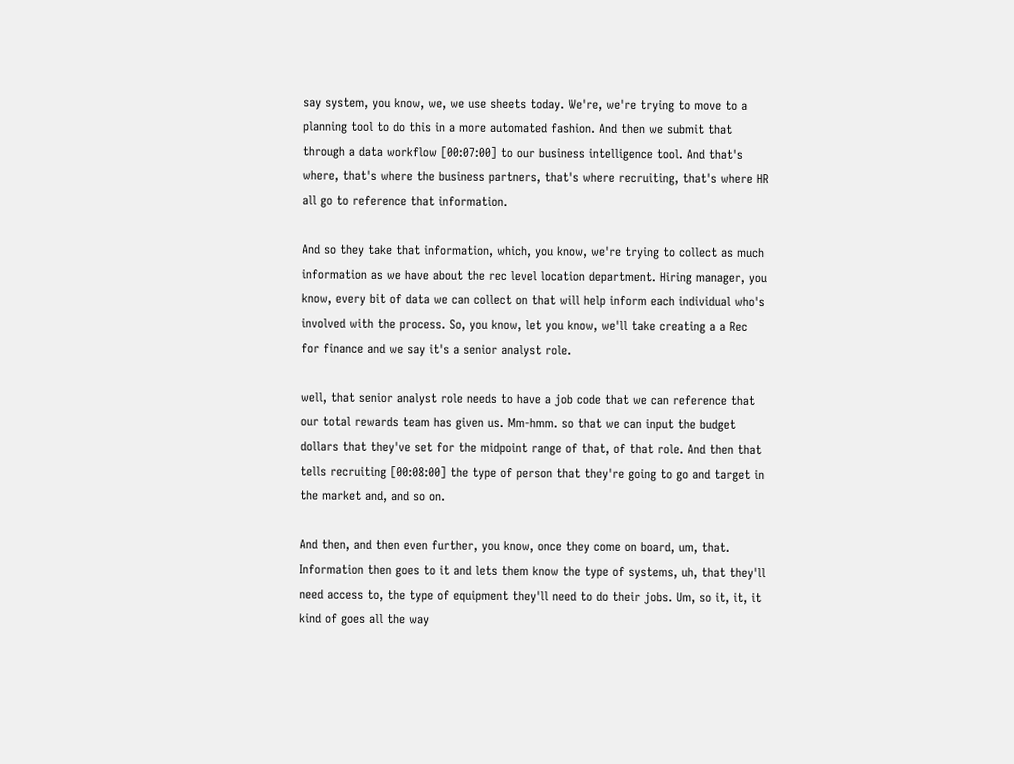say system, you know, we, we use sheets today. We're, we're trying to move to a planning tool to do this in a more automated fashion. And then we submit that through a data workflow [00:07:00] to our business intelligence tool. And that's where, that's where the business partners, that's where recruiting, that's where HR all go to reference that information.

And so they take that information, which, you know, we're trying to collect as much information as we have about the rec level location department. Hiring manager, you know, every bit of data we can collect on that will help inform each individual who's involved with the process. So, you know, let you know, we'll take creating a a Rec for finance and we say it's a senior analyst role.

well, that senior analyst role needs to have a job code that we can reference that our total rewards team has given us. Mm-hmm. so that we can input the budget dollars that they've set for the midpoint range of that, of that role. And then that tells recruiting [00:08:00] the type of person that they're going to go and target in the market and, and so on.

And then, and then even further, you know, once they come on board, um, that. Information then goes to it and lets them know the type of systems, uh, that they'll need access to, the type of equipment they'll need to do their jobs. Um, so it, it, it kind of goes all the way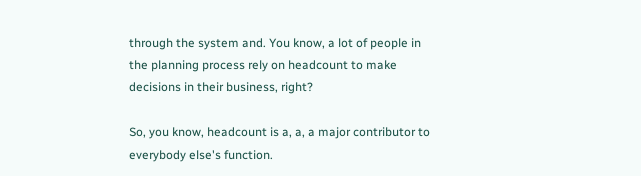through the system and. You know, a lot of people in the planning process rely on headcount to make decisions in their business, right?

So, you know, headcount is a, a, a major contributor to everybody else's function.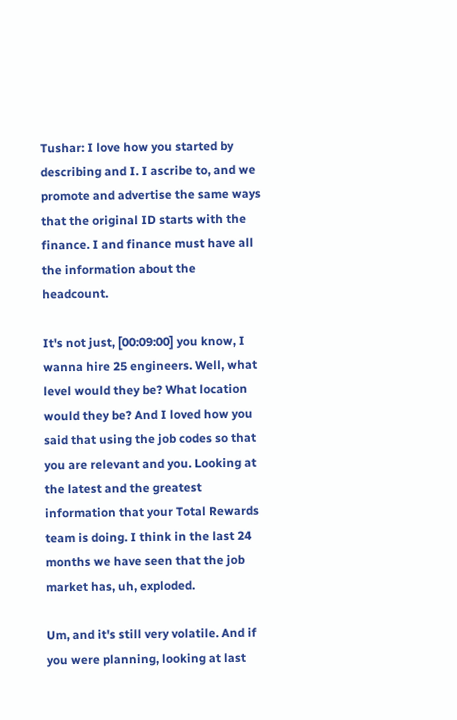Tushar: I love how you started by describing and I. I ascribe to, and we promote and advertise the same ways that the original ID starts with the finance. I and finance must have all the information about the headcount.

It's not just, [00:09:00] you know, I wanna hire 25 engineers. Well, what level would they be? What location would they be? And I loved how you said that using the job codes so that you are relevant and you. Looking at the latest and the greatest information that your Total Rewards team is doing. I think in the last 24 months we have seen that the job market has, uh, exploded.

Um, and it's still very volatile. And if you were planning, looking at last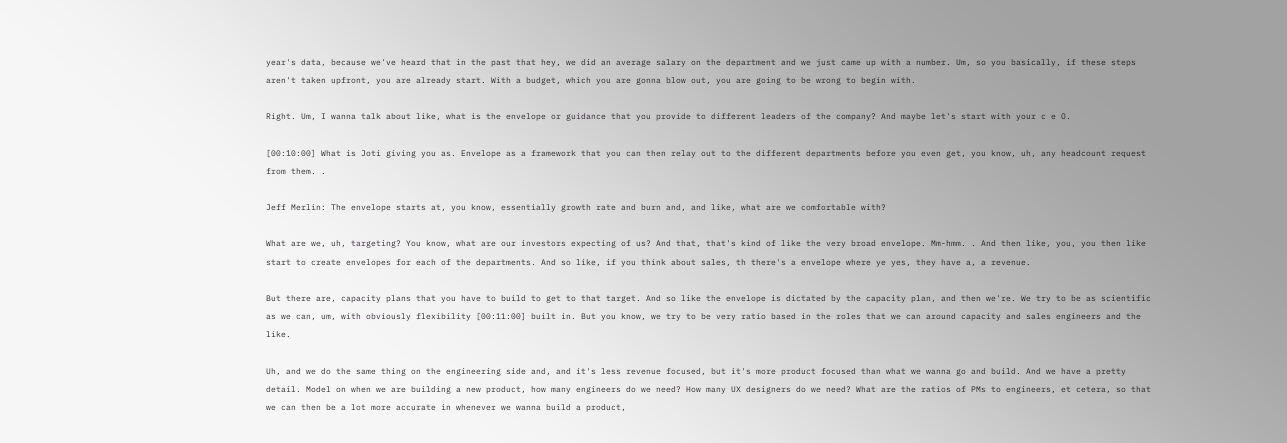year's data, because we've heard that in the past that hey, we did an average salary on the department and we just came up with a number. Um, so you basically, if these steps aren't taken upfront, you are already start. With a budget, which you are gonna blow out, you are going to be wrong to begin with.

Right. Um, I wanna talk about like, what is the envelope or guidance that you provide to different leaders of the company? And maybe let's start with your c e O.

[00:10:00] What is Joti giving you as. Envelope as a framework that you can then relay out to the different departments before you even get, you know, uh, any headcount request from them. .

Jeff Merlin: The envelope starts at, you know, essentially growth rate and burn and, and like, what are we comfortable with?

What are we, uh, targeting? You know, what are our investors expecting of us? And that, that's kind of like the very broad envelope. Mm-hmm. . And then like, you, you then like start to create envelopes for each of the departments. And so like, if you think about sales, th there's a envelope where ye yes, they have a, a revenue.

But there are, capacity plans that you have to build to get to that target. And so like the envelope is dictated by the capacity plan, and then we're. We try to be as scientific as we can, um, with obviously flexibility [00:11:00] built in. But you know, we try to be very ratio based in the roles that we can around capacity and sales engineers and the like.

Uh, and we do the same thing on the engineering side and, and it's less revenue focused, but it's more product focused than what we wanna go and build. And we have a pretty detail. Model on when we are building a new product, how many engineers do we need? How many UX designers do we need? What are the ratios of PMs to engineers, et cetera, so that we can then be a lot more accurate in whenever we wanna build a product,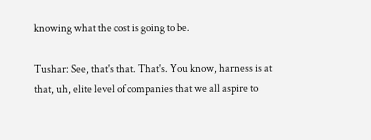knowing what the cost is going to be.

Tushar: See, that's that. That's. You know, harness is at that, uh, elite level of companies that we all aspire to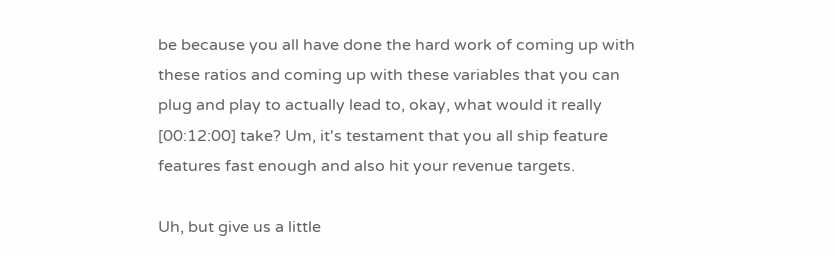be because you all have done the hard work of coming up with these ratios and coming up with these variables that you can plug and play to actually lead to, okay, what would it really [00:12:00] take? Um, it's testament that you all ship feature features fast enough and also hit your revenue targets.

Uh, but give us a little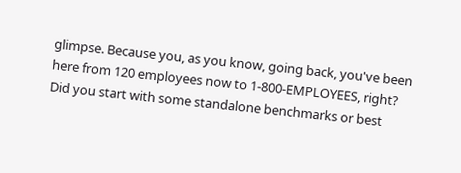glimpse. Because you, as you know, going back, you've been here from 120 employees now to 1-800-EMPLOYEES, right? Did you start with some standalone benchmarks or best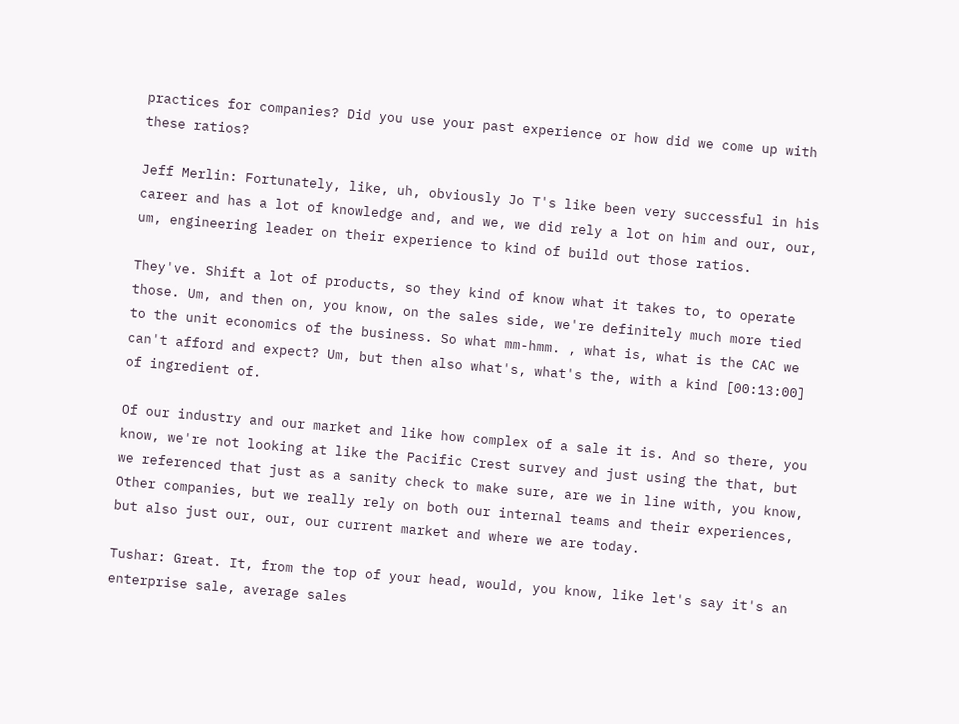practices for companies? Did you use your past experience or how did we come up with these ratios?

Jeff Merlin: Fortunately, like, uh, obviously Jo T's like been very successful in his career and has a lot of knowledge and, and we, we did rely a lot on him and our, our, um, engineering leader on their experience to kind of build out those ratios.

They've. Shift a lot of products, so they kind of know what it takes to, to operate those. Um, and then on, you know, on the sales side, we're definitely much more tied to the unit economics of the business. So what mm-hmm. , what is, what is the CAC we can't afford and expect? Um, but then also what's, what's the, with a kind [00:13:00] of ingredient of.

Of our industry and our market and like how complex of a sale it is. And so there, you know, we're not looking at like the Pacific Crest survey and just using the that, but we referenced that just as a sanity check to make sure, are we in line with, you know, Other companies, but we really rely on both our internal teams and their experiences, but also just our, our, our current market and where we are today.

Tushar: Great. It, from the top of your head, would, you know, like let's say it's an enterprise sale, average sales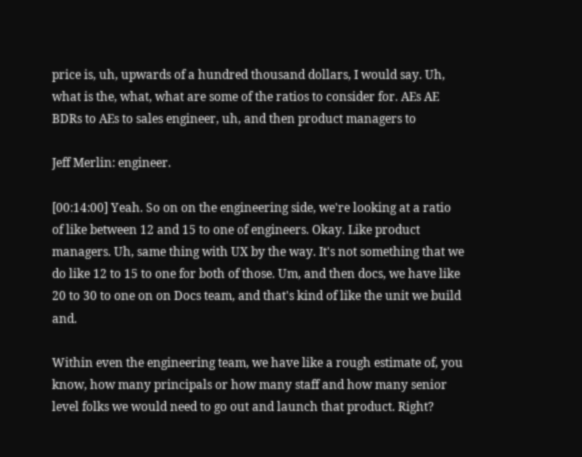price is, uh, upwards of a hundred thousand dollars, I would say. Uh, what is the, what, what are some of the ratios to consider for. AEs AE BDRs to AEs to sales engineer, uh, and then product managers to

Jeff Merlin: engineer.

[00:14:00] Yeah. So on on the engineering side, we're looking at a ratio of like between 12 and 15 to one of engineers. Okay. Like product managers. Uh, same thing with UX by the way. It's not something that we do like 12 to 15 to one for both of those. Um, and then docs, we have like 20 to 30 to one on on Docs team, and that's kind of like the unit we build and.

Within even the engineering team, we have like a rough estimate of, you know, how many principals or how many staff and how many senior level folks we would need to go out and launch that product. Right?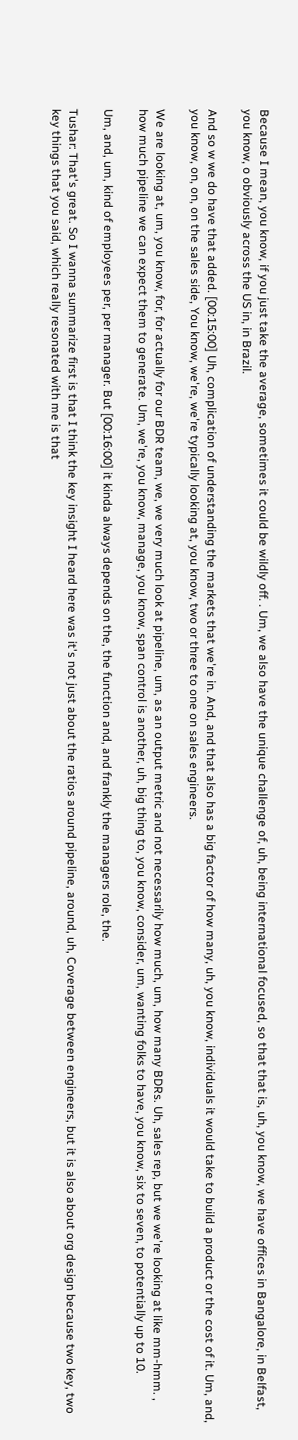Because I mean, you know, if you just take the average, sometimes it could be wildly off. . Um, we also have the unique challenge of, uh, being international focused, so that that is, uh, you know, we have offices in Bangalore, in Belfast, you know, o obviously across the US in, in Brazil.

And so w we do have that added. [00:15:00] Uh, complication of understanding the markets that we're in. And, and that also has a big factor of how many, uh, you know, individuals it would take to build a product or the cost of it. Um, and, you know, on, on, on the sales side, You know, we're, we're typically looking at, you know, two or three to one on sales engineers.

We are looking at, um, you know, for, for actually for our BDR team, we, we very much look at pipeline, um, as an output metric and not necessarily how much, um, how many BDRs. Uh, sales rep, but we we're looking at like mm-hmm. , how much pipeline we can expect them to generate. Um, we're, you know, manage, you know, span control is another, uh, big thing to, you know, consider, um, wanting folks to have, you know, six to seven, to potentially up to 10.

Um, and, um, kind of employees per, per manager. But [00:16:00] it kinda always depends on the, the function and, and frankly the managers role, the.

Tushar: That's great. So I wanna summarize first is that I think the key insight I heard here was it's not just about the ratios around pipeline, around, uh, Coverage between engineers, but it is also about org design because two key, two key things that you said, which really resonated with me is that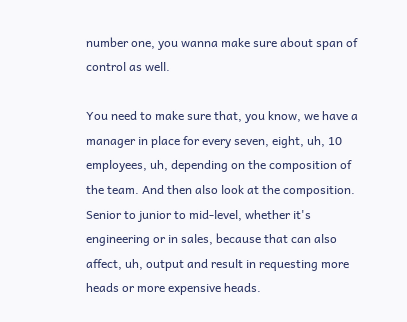number one, you wanna make sure about span of control as well.

You need to make sure that, you know, we have a manager in place for every seven, eight, uh, 10 employees, uh, depending on the composition of the team. And then also look at the composition. Senior to junior to mid-level, whether it's engineering or in sales, because that can also affect, uh, output and result in requesting more heads or more expensive heads.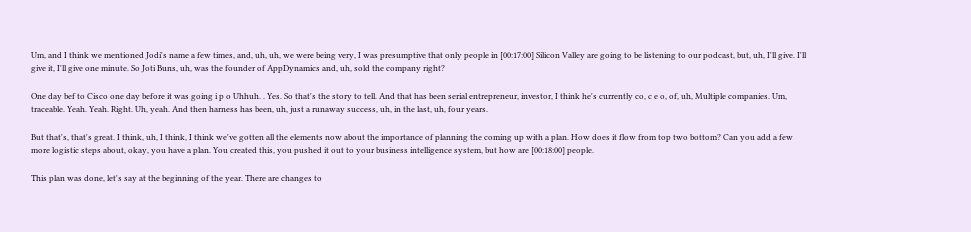Um, and I think we mentioned Jodi's name a few times, and, uh, uh, we were being very, I was presumptive that only people in [00:17:00] Silicon Valley are going to be listening to our podcast, but, uh, I'll give. I'll give it, I'll give one minute. So Joti Buns, uh, was the founder of AppDynamics and, uh, sold the company right?

One day bef to Cisco one day before it was going i p o Uhhuh. . Yes. So that's the story to tell. And that has been serial entrepreneur, investor, I think he's currently co, c e o, of, uh, Multiple companies. Um, traceable. Yeah. Yeah. Right. Uh, yeah. And then harness has been, uh, just a runaway success, uh, in the last, uh, four years.

But that's, that's great. I think, uh, I think, I think we've gotten all the elements now about the importance of planning the coming up with a plan. How does it flow from top two bottom? Can you add a few more logistic steps about, okay, you have a plan. You created this, you pushed it out to your business intelligence system, but how are [00:18:00] people.

This plan was done, let's say at the beginning of the year. There are changes to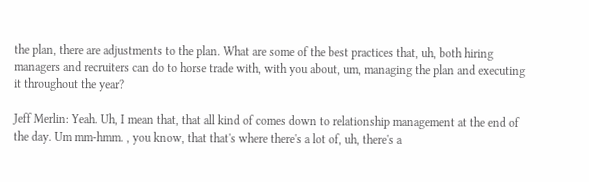the plan, there are adjustments to the plan. What are some of the best practices that, uh, both hiring managers and recruiters can do to horse trade with, with you about, um, managing the plan and executing it throughout the year?

Jeff Merlin: Yeah. Uh, I mean that, that all kind of comes down to relationship management at the end of the day. Um mm-hmm. , you know, that that's where there's a lot of, uh, there's a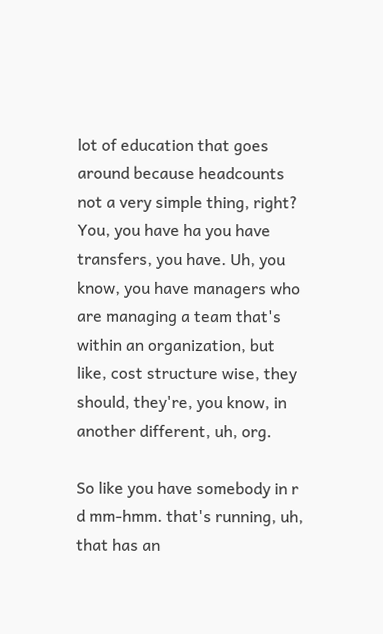lot of education that goes around because headcounts not a very simple thing, right? You, you have ha you have transfers, you have. Uh, you know, you have managers who are managing a team that's within an organization, but like, cost structure wise, they should, they're, you know, in another different, uh, org.

So like you have somebody in r d mm-hmm. that's running, uh, that has an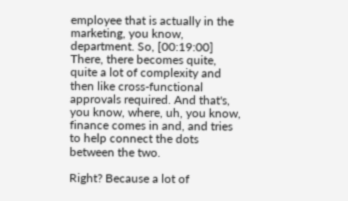employee that is actually in the marketing, you know, department. So, [00:19:00] There, there becomes quite, quite a lot of complexity and then like cross-functional approvals required. And that's, you know, where, uh, you know, finance comes in and, and tries to help connect the dots between the two.

Right? Because a lot of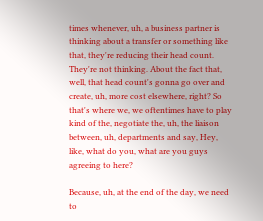times whenever, uh, a business partner is thinking about a transfer or something like that, they're reducing their head count. They're not thinking. About the fact that, well, that head count's gonna go over and create, uh, more cost elsewhere, right? So that's where we, we oftentimes have to play kind of the, negotiate the, uh, the liaison between, uh, departments and say, Hey, like, what do you, what are you guys agreeing to here?

Because, uh, at the end of the day, we need to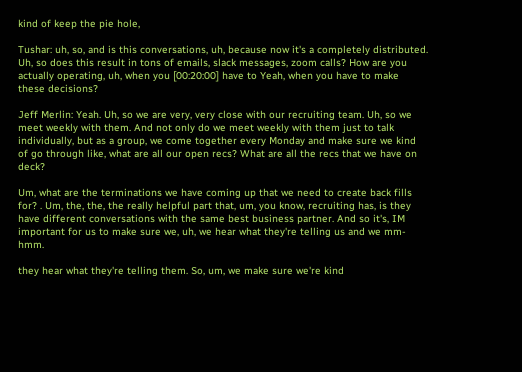kind of keep the pie hole,

Tushar: uh, so, and is this conversations, uh, because now it's a completely distributed. Uh, so does this result in tons of emails, slack messages, zoom calls? How are you actually operating, uh, when you [00:20:00] have to Yeah, when you have to make these decisions?

Jeff Merlin: Yeah. Uh, so we are very, very close with our recruiting team. Uh, so we meet weekly with them. And not only do we meet weekly with them just to talk individually, but as a group, we come together every Monday and make sure we kind of go through like, what are all our open recs? What are all the recs that we have on deck?

Um, what are the terminations we have coming up that we need to create back fills for? . Um, the, the, the really helpful part that, um, you know, recruiting has, is they have different conversations with the same best business partner. And so it's, IM important for us to make sure we, uh, we hear what they're telling us and we mm-hmm.

they hear what they're telling them. So, um, we make sure we're kind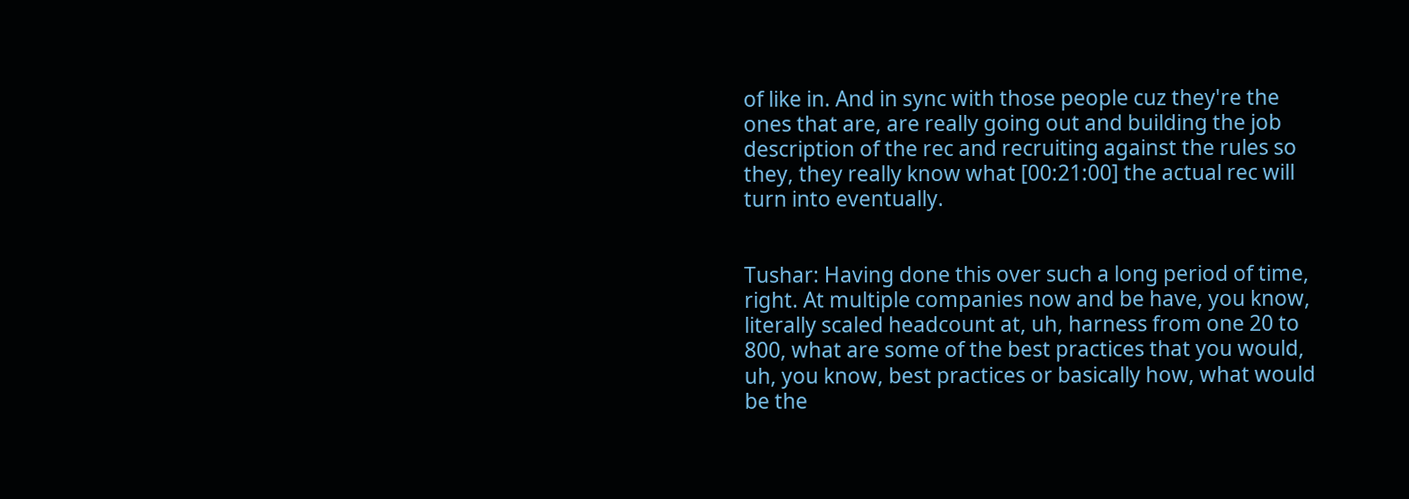of like in. And in sync with those people cuz they're the ones that are, are really going out and building the job description of the rec and recruiting against the rules so they, they really know what [00:21:00] the actual rec will turn into eventually.


Tushar: Having done this over such a long period of time, right. At multiple companies now and be have, you know, literally scaled headcount at, uh, harness from one 20 to 800, what are some of the best practices that you would, uh, you know, best practices or basically how, what would be the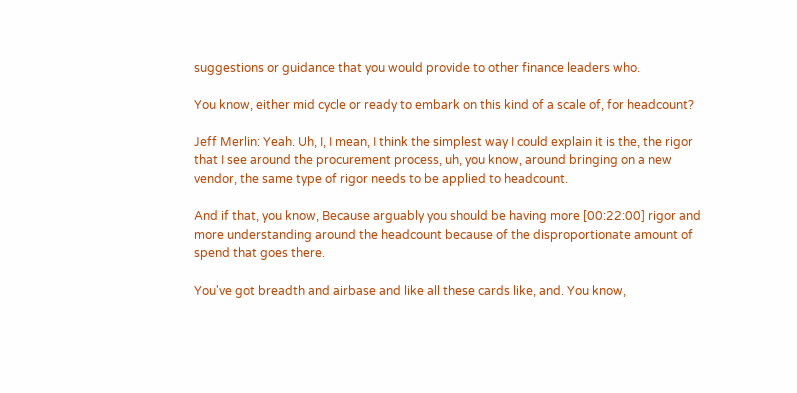suggestions or guidance that you would provide to other finance leaders who.

You know, either mid cycle or ready to embark on this kind of a scale of, for headcount?

Jeff Merlin: Yeah. Uh, I, I mean, I think the simplest way I could explain it is the, the rigor that I see around the procurement process, uh, you know, around bringing on a new vendor, the same type of rigor needs to be applied to headcount.

And if that, you know, Because arguably you should be having more [00:22:00] rigor and more understanding around the headcount because of the disproportionate amount of spend that goes there.

You've got breadth and airbase and like all these cards like, and. You know,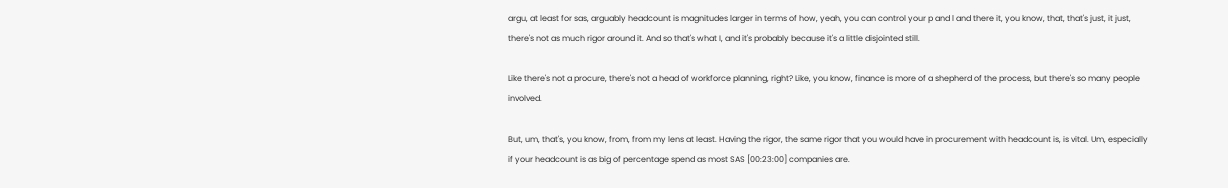argu, at least for sas, arguably headcount is magnitudes larger in terms of how, yeah, you can control your p and l and there it, you know, that, that's just, it just, there's not as much rigor around it. And so that's what I, and it's probably because it's a little disjointed still.

Like there's not a procure, there's not a head of workforce planning, right? Like, you know, finance is more of a shepherd of the process, but there's so many people involved.

But, um, that's, you know, from, from my lens at least. Having the rigor, the same rigor that you would have in procurement with headcount is, is vital. Um, especially if your headcount is as big of percentage spend as most SAS [00:23:00] companies are.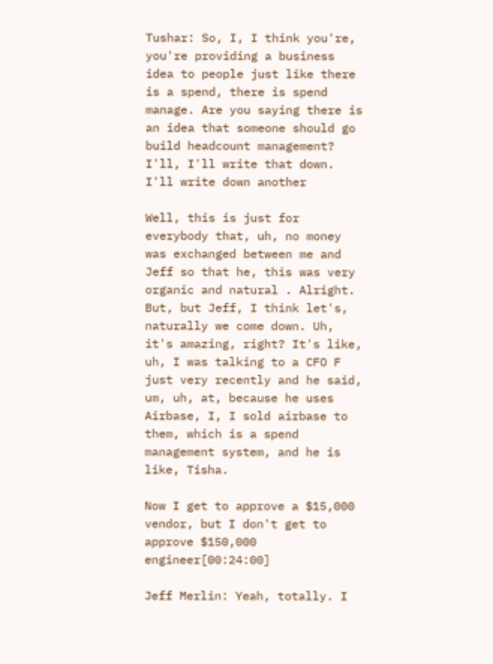Tushar: So, I, I think you're, you're providing a business idea to people just like there is a spend, there is spend manage. Are you saying there is an idea that someone should go build headcount management? I'll, I'll write that down. I'll write down another

Well, this is just for everybody that, uh, no money was exchanged between me and Jeff so that he, this was very organic and natural . Alright. But, but Jeff, I think let's, naturally we come down. Uh, it's amazing, right? It's like, uh, I was talking to a CFO F just very recently and he said, um, uh, at, because he uses Airbase, I, I sold airbase to them, which is a spend management system, and he is like, Tisha.

Now I get to approve a $15,000 vendor, but I don't get to approve $150,000 engineer[00:24:00]

Jeff Merlin: Yeah, totally. I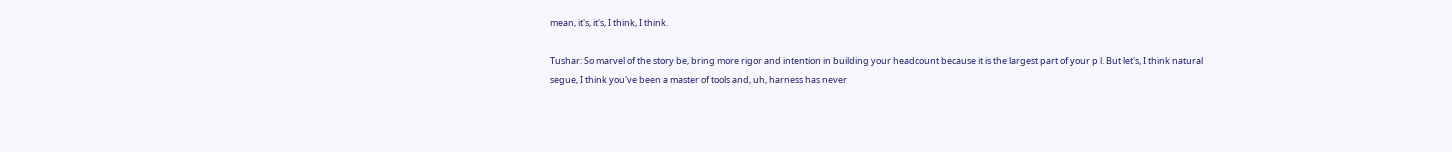mean, it's, it's, I think, I think.

Tushar: So marvel of the story be, bring more rigor and intention in building your headcount because it is the largest part of your p l. But let's, I think natural segue, I think you've been a master of tools and, uh, harness has never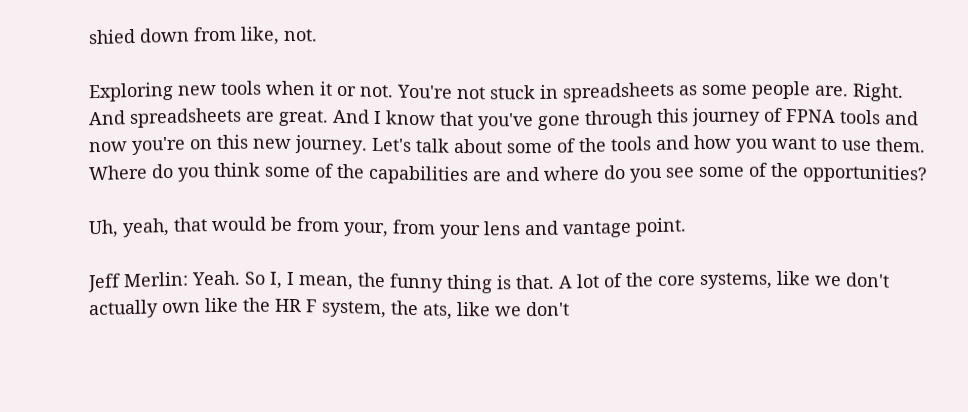shied down from like, not.

Exploring new tools when it or not. You're not stuck in spreadsheets as some people are. Right. And spreadsheets are great. And I know that you've gone through this journey of FPNA tools and now you're on this new journey. Let's talk about some of the tools and how you want to use them. Where do you think some of the capabilities are and where do you see some of the opportunities?

Uh, yeah, that would be from your, from your lens and vantage point.

Jeff Merlin: Yeah. So I, I mean, the funny thing is that. A lot of the core systems, like we don't actually own like the HR F system, the ats, like we don't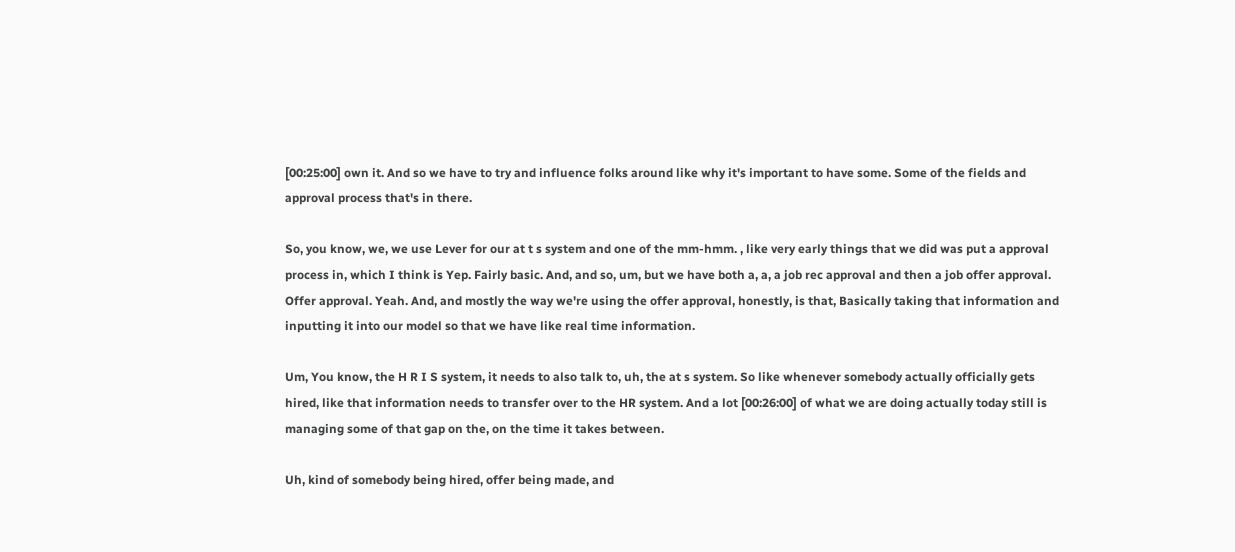[00:25:00] own it. And so we have to try and influence folks around like why it's important to have some. Some of the fields and approval process that's in there.

So, you know, we, we use Lever for our at t s system and one of the mm-hmm. , like very early things that we did was put a approval process in, which I think is Yep. Fairly basic. And, and so, um, but we have both a, a, a job rec approval and then a job offer approval. Offer approval. Yeah. And, and mostly the way we're using the offer approval, honestly, is that, Basically taking that information and inputting it into our model so that we have like real time information.

Um, You know, the H R I S system, it needs to also talk to, uh, the at s system. So like whenever somebody actually officially gets hired, like that information needs to transfer over to the HR system. And a lot [00:26:00] of what we are doing actually today still is managing some of that gap on the, on the time it takes between.

Uh, kind of somebody being hired, offer being made, and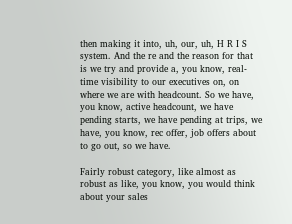then making it into, uh, our, uh, H R I S system. And the re and the reason for that is we try and provide a, you know, real-time visibility to our executives on, on where we are with headcount. So we have, you know, active headcount, we have pending starts, we have pending at trips, we have, you know, rec offer, job offers about to go out, so we have.

Fairly robust category, like almost as robust as like, you know, you would think about your sales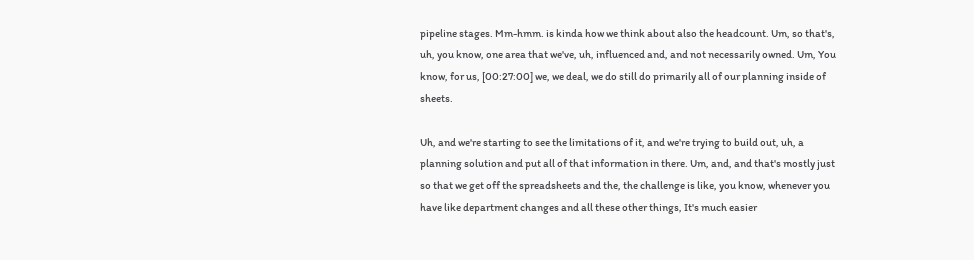pipeline stages. Mm-hmm. is kinda how we think about also the headcount. Um, so that's, uh, you know, one area that we've, uh, influenced and, and not necessarily owned. Um, You know, for us, [00:27:00] we, we deal, we do still do primarily all of our planning inside of sheets.

Uh, and we're starting to see the limitations of it, and we're trying to build out, uh, a planning solution and put all of that information in there. Um, and, and that's mostly just so that we get off the spreadsheets and the, the challenge is like, you know, whenever you have like department changes and all these other things, It's much easier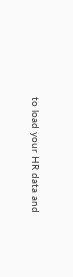to load your HR data and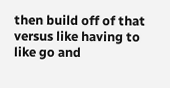then build off of that versus like having to like go and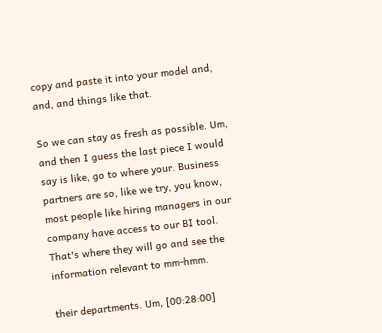copy and paste it into your model and, and, and things like that.

So we can stay as fresh as possible. Um, and then I guess the last piece I would say is like, go to where your. Business partners are so, like we try, you know, most people like hiring managers in our company have access to our BI tool. That's where they will go and see the information relevant to mm-hmm.

their departments. Um, [00:28:00]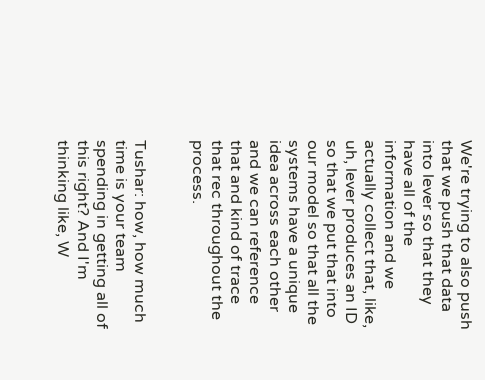We're trying to also push that we push that data into lever so that they have all of the information and we actually collect that, like, uh, lever produces an ID so that we put that into our model so that all the systems have a unique idea across each other and we can reference that and kind of trace that rec throughout the process.


Tushar: how, how much time is your team spending in getting all of this right? And I'm thinking like, W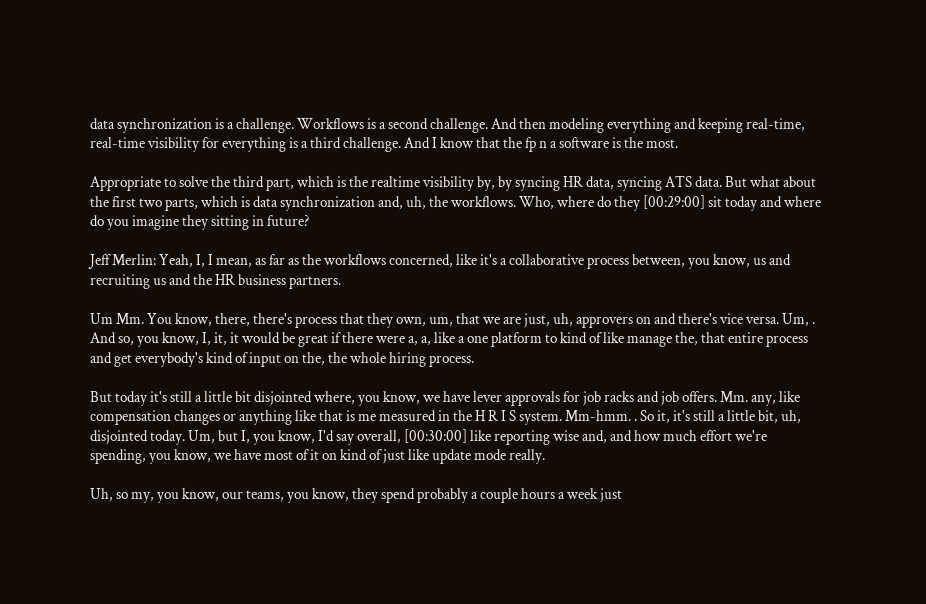data synchronization is a challenge. Workflows is a second challenge. And then modeling everything and keeping real-time, real-time visibility for everything is a third challenge. And I know that the fp n a software is the most.

Appropriate to solve the third part, which is the realtime visibility by, by syncing HR data, syncing ATS data. But what about the first two parts, which is data synchronization and, uh, the workflows. Who, where do they [00:29:00] sit today and where do you imagine they sitting in future?

Jeff Merlin: Yeah, I, I mean, as far as the workflows concerned, like it's a collaborative process between, you know, us and recruiting us and the HR business partners.

Um Mm. You know, there, there's process that they own, um, that we are just, uh, approvers on and there's vice versa. Um, . And so, you know, I, it, it would be great if there were a, a, like a one platform to kind of like manage the, that entire process and get everybody's kind of input on the, the whole hiring process.

But today it's still a little bit disjointed where, you know, we have lever approvals for job racks and job offers. Mm. any, like compensation changes or anything like that is me measured in the H R I S system. Mm-hmm. . So it, it's still a little bit, uh, disjointed today. Um, but I, you know, I'd say overall, [00:30:00] like reporting wise and, and how much effort we're spending, you know, we have most of it on kind of just like update mode really.

Uh, so my, you know, our teams, you know, they spend probably a couple hours a week just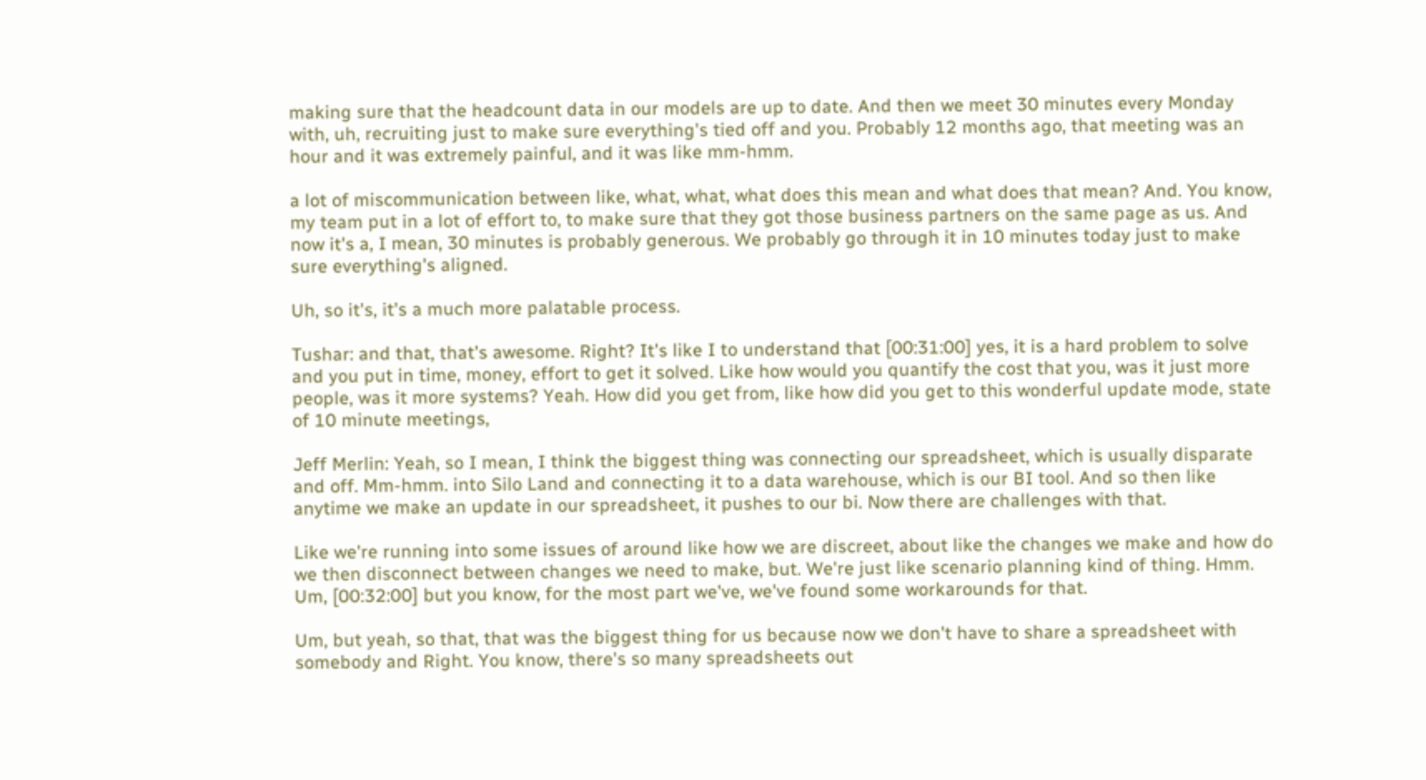making sure that the headcount data in our models are up to date. And then we meet 30 minutes every Monday with, uh, recruiting just to make sure everything's tied off and you. Probably 12 months ago, that meeting was an hour and it was extremely painful, and it was like mm-hmm.

a lot of miscommunication between like, what, what, what does this mean and what does that mean? And. You know, my team put in a lot of effort to, to make sure that they got those business partners on the same page as us. And now it's a, I mean, 30 minutes is probably generous. We probably go through it in 10 minutes today just to make sure everything's aligned.

Uh, so it's, it's a much more palatable process.

Tushar: and that, that's awesome. Right? It's like I to understand that [00:31:00] yes, it is a hard problem to solve and you put in time, money, effort to get it solved. Like how would you quantify the cost that you, was it just more people, was it more systems? Yeah. How did you get from, like how did you get to this wonderful update mode, state of 10 minute meetings,

Jeff Merlin: Yeah, so I mean, I think the biggest thing was connecting our spreadsheet, which is usually disparate and off. Mm-hmm. into Silo Land and connecting it to a data warehouse, which is our BI tool. And so then like anytime we make an update in our spreadsheet, it pushes to our bi. Now there are challenges with that.

Like we're running into some issues of around like how we are discreet, about like the changes we make and how do we then disconnect between changes we need to make, but. We're just like scenario planning kind of thing. Hmm. Um, [00:32:00] but you know, for the most part we've, we've found some workarounds for that.

Um, but yeah, so that, that was the biggest thing for us because now we don't have to share a spreadsheet with somebody and Right. You know, there's so many spreadsheets out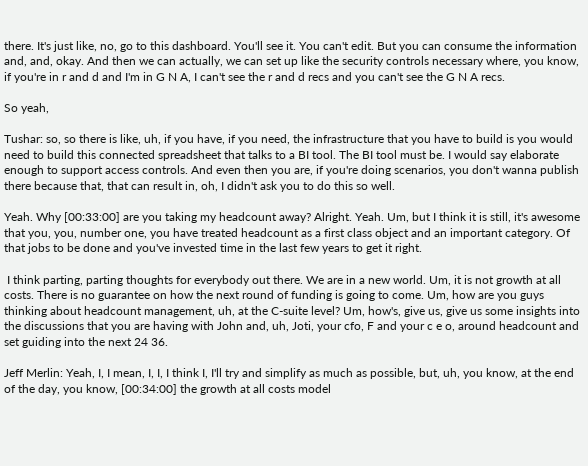there. It's just like, no, go to this dashboard. You'll see it. You can't edit. But you can consume the information and, and, okay. And then we can actually, we can set up like the security controls necessary where, you know, if you're in r and d and I'm in G N A, I can't see the r and d recs and you can't see the G N A recs.

So yeah,

Tushar: so, so there is like, uh, if you have, if you need, the infrastructure that you have to build is you would need to build this connected spreadsheet that talks to a BI tool. The BI tool must be. I would say elaborate enough to support access controls. And even then you are, if you're doing scenarios, you don't wanna publish there because that, that can result in, oh, I didn't ask you to do this so well.

Yeah. Why [00:33:00] are you taking my headcount away? Alright. Yeah. Um, but I think it is still, it's awesome that you, you, number one, you have treated headcount as a first class object and an important category. Of that jobs to be done and you've invested time in the last few years to get it right.

 I think parting, parting thoughts for everybody out there. We are in a new world. Um, it is not growth at all costs. There is no guarantee on how the next round of funding is going to come. Um, how are you guys thinking about headcount management, uh, at the C-suite level? Um, how's, give us, give us some insights into the discussions that you are having with John and, uh, Joti, your cfo, F and your c e o, around headcount and set guiding into the next 24 36.

Jeff Merlin: Yeah, I, I mean, I, I, I think I, I'll try and simplify as much as possible, but, uh, you know, at the end of the day, you know, [00:34:00] the growth at all costs model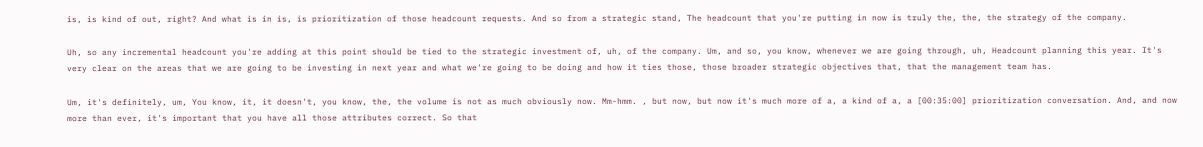is, is kind of out, right? And what is in is, is prioritization of those headcount requests. And so from a strategic stand, The headcount that you're putting in now is truly the, the, the strategy of the company.

Uh, so any incremental headcount you're adding at this point should be tied to the strategic investment of, uh, of the company. Um, and so, you know, whenever we are going through, uh, Headcount planning this year. It's very clear on the areas that we are going to be investing in next year and what we're going to be doing and how it ties those, those broader strategic objectives that, that the management team has.

Um, it's definitely, um, You know, it, it doesn't, you know, the, the volume is not as much obviously now. Mm-hmm. , but now, but now it's much more of a, a kind of a, a [00:35:00] prioritization conversation. And, and now more than ever, it's important that you have all those attributes correct. So that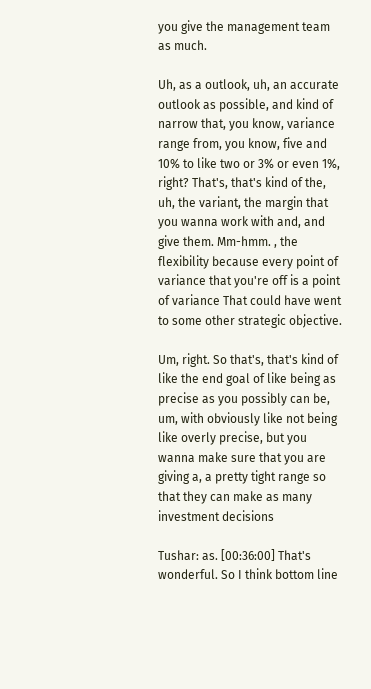you give the management team as much.

Uh, as a outlook, uh, an accurate outlook as possible, and kind of narrow that, you know, variance range from, you know, five and 10% to like two or 3% or even 1%, right? That's, that's kind of the, uh, the variant, the margin that you wanna work with and, and give them. Mm-hmm. , the flexibility because every point of variance that you're off is a point of variance That could have went to some other strategic objective.

Um, right. So that's, that's kind of like the end goal of like being as precise as you possibly can be, um, with obviously like not being like overly precise, but you wanna make sure that you are giving a, a pretty tight range so that they can make as many investment decisions

Tushar: as. [00:36:00] That's wonderful. So I think bottom line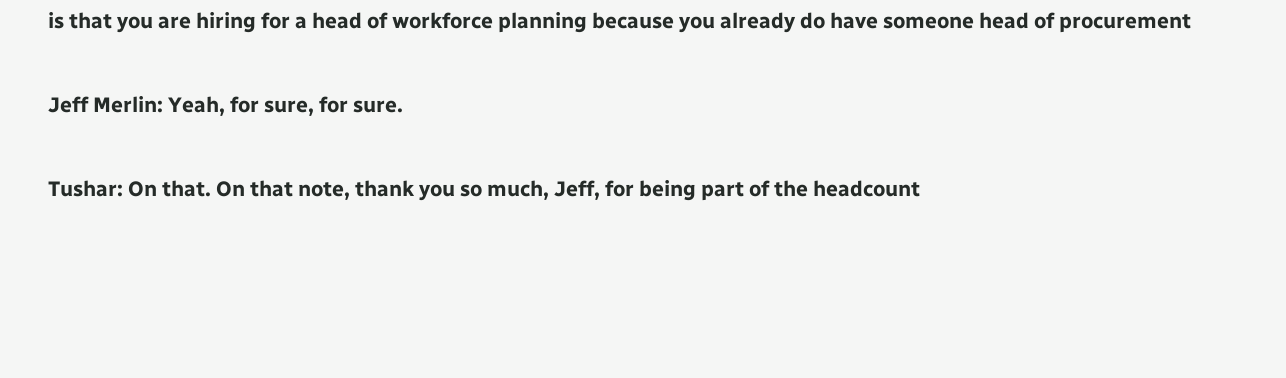is that you are hiring for a head of workforce planning because you already do have someone head of procurement

Jeff Merlin: Yeah, for sure, for sure.

Tushar: On that. On that note, thank you so much, Jeff, for being part of the headcount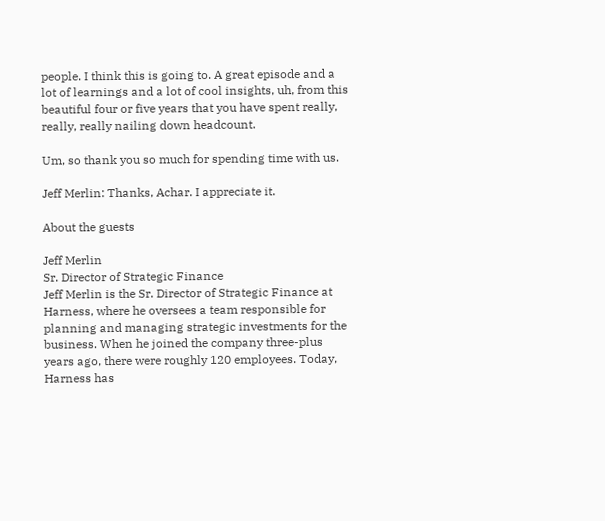people. I think this is going to. A great episode and a lot of learnings and a lot of cool insights, uh, from this beautiful four or five years that you have spent really, really, really nailing down headcount.

Um, so thank you so much for spending time with us.

Jeff Merlin: Thanks, Achar. I appreciate it.

About the guests

Jeff Merlin
Sr. Director of Strategic Finance
Jeff Merlin is the Sr. Director of Strategic Finance at Harness, where he oversees a team responsible for planning and managing strategic investments for the business. When he joined the company three-plus years ago, there were roughly 120 employees. Today, Harness has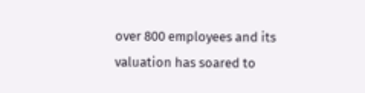over 800 employees and its valuation has soared to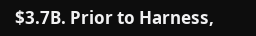$3.7B. Prior to Harness,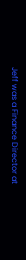Jeff was a Finance Director at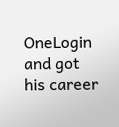OneLogin and got his career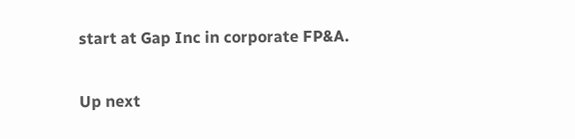start at Gap Inc in corporate FP&A.

Up next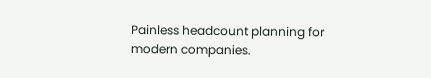Painless headcount planning for modern companies.